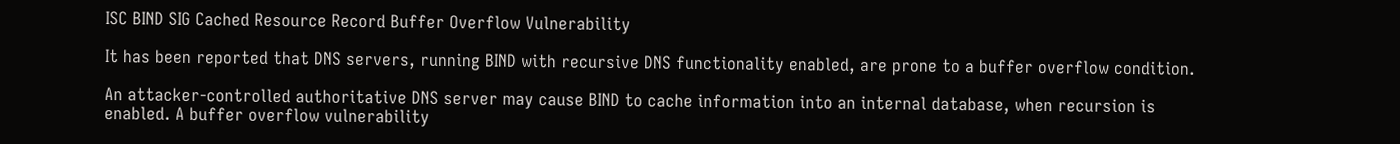ISC BIND SIG Cached Resource Record Buffer Overflow Vulnerability

It has been reported that DNS servers, running BIND with recursive DNS functionality enabled, are prone to a buffer overflow condition.

An attacker-controlled authoritative DNS server may cause BIND to cache information into an internal database, when recursion is enabled. A buffer overflow vulnerability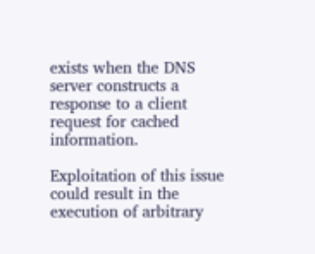exists when the DNS server constructs a response to a client request for cached information.

Exploitation of this issue could result in the execution of arbitrary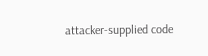attacker-supplied code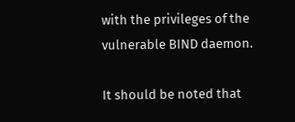with the privileges of the vulnerable BIND daemon.

It should be noted that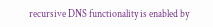recursive DNS functionality is enabled by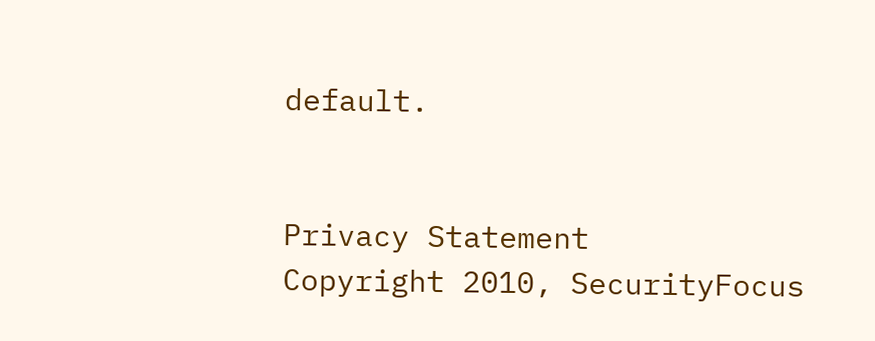default.


Privacy Statement
Copyright 2010, SecurityFocus